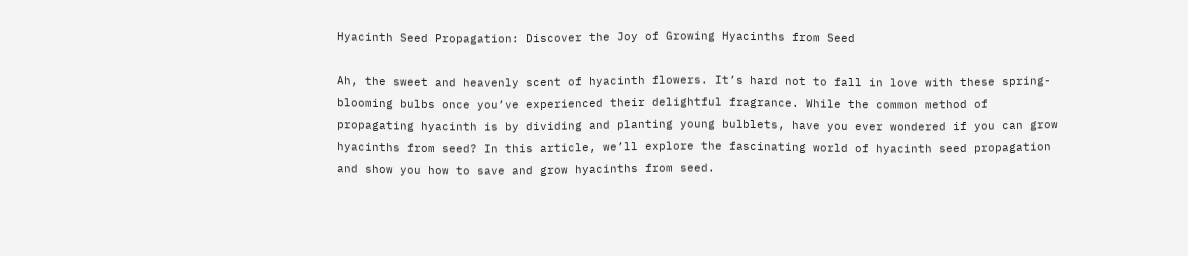Hyacinth Seed Propagation: Discover the Joy of Growing Hyacinths from Seed

Ah, the sweet and heavenly scent of hyacinth flowers. It’s hard not to fall in love with these spring-blooming bulbs once you’ve experienced their delightful fragrance. While the common method of propagating hyacinth is by dividing and planting young bulblets, have you ever wondered if you can grow hyacinths from seed? In this article, we’ll explore the fascinating world of hyacinth seed propagation and show you how to save and grow hyacinths from seed.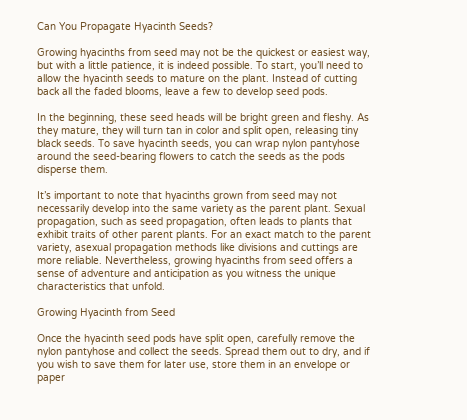Can You Propagate Hyacinth Seeds?

Growing hyacinths from seed may not be the quickest or easiest way, but with a little patience, it is indeed possible. To start, you’ll need to allow the hyacinth seeds to mature on the plant. Instead of cutting back all the faded blooms, leave a few to develop seed pods.

In the beginning, these seed heads will be bright green and fleshy. As they mature, they will turn tan in color and split open, releasing tiny black seeds. To save hyacinth seeds, you can wrap nylon pantyhose around the seed-bearing flowers to catch the seeds as the pods disperse them.

It’s important to note that hyacinths grown from seed may not necessarily develop into the same variety as the parent plant. Sexual propagation, such as seed propagation, often leads to plants that exhibit traits of other parent plants. For an exact match to the parent variety, asexual propagation methods like divisions and cuttings are more reliable. Nevertheless, growing hyacinths from seed offers a sense of adventure and anticipation as you witness the unique characteristics that unfold.

Growing Hyacinth from Seed

Once the hyacinth seed pods have split open, carefully remove the nylon pantyhose and collect the seeds. Spread them out to dry, and if you wish to save them for later use, store them in an envelope or paper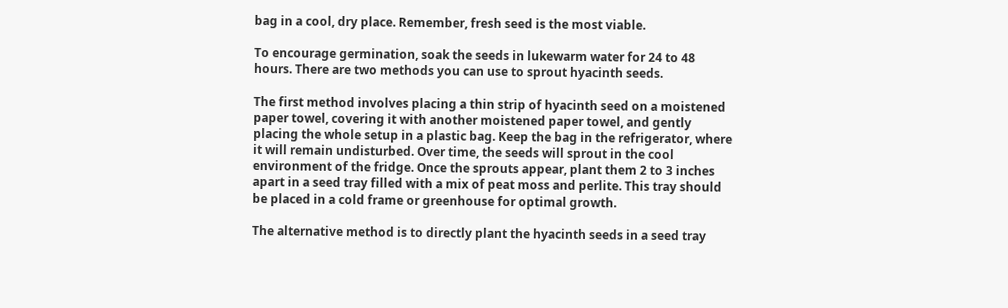bag in a cool, dry place. Remember, fresh seed is the most viable.

To encourage germination, soak the seeds in lukewarm water for 24 to 48 hours. There are two methods you can use to sprout hyacinth seeds.

The first method involves placing a thin strip of hyacinth seed on a moistened paper towel, covering it with another moistened paper towel, and gently placing the whole setup in a plastic bag. Keep the bag in the refrigerator, where it will remain undisturbed. Over time, the seeds will sprout in the cool environment of the fridge. Once the sprouts appear, plant them 2 to 3 inches apart in a seed tray filled with a mix of peat moss and perlite. This tray should be placed in a cold frame or greenhouse for optimal growth.

The alternative method is to directly plant the hyacinth seeds in a seed tray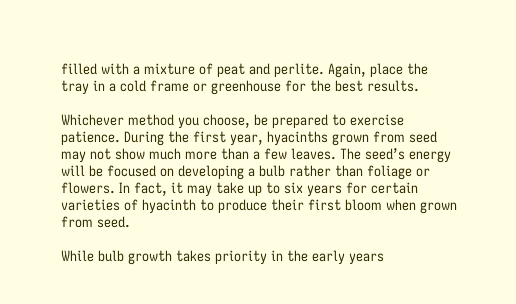filled with a mixture of peat and perlite. Again, place the tray in a cold frame or greenhouse for the best results.

Whichever method you choose, be prepared to exercise patience. During the first year, hyacinths grown from seed may not show much more than a few leaves. The seed’s energy will be focused on developing a bulb rather than foliage or flowers. In fact, it may take up to six years for certain varieties of hyacinth to produce their first bloom when grown from seed.

While bulb growth takes priority in the early years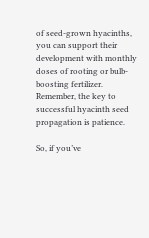of seed-grown hyacinths, you can support their development with monthly doses of rooting or bulb-boosting fertilizer. Remember, the key to successful hyacinth seed propagation is patience.

So, if you’ve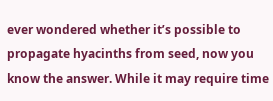ever wondered whether it’s possible to propagate hyacinths from seed, now you know the answer. While it may require time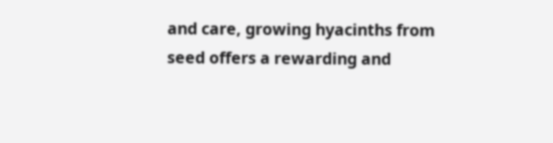and care, growing hyacinths from seed offers a rewarding and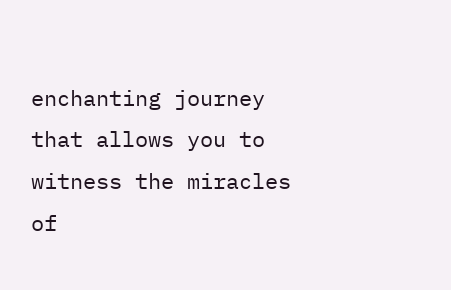enchanting journey that allows you to witness the miracles of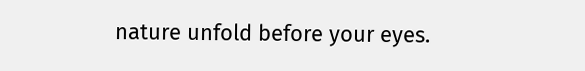nature unfold before your eyes.